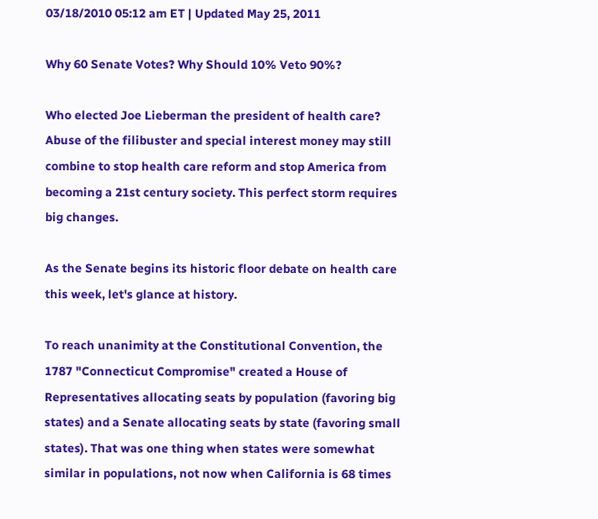03/18/2010 05:12 am ET | Updated May 25, 2011

Why 60 Senate Votes? Why Should 10% Veto 90%?

Who elected Joe Lieberman the president of health care? Abuse of the filibuster and special interest money may still combine to stop health care reform and stop America from becoming a 21st century society. This perfect storm requires big changes.

As the Senate begins its historic floor debate on health care this week, let's glance at history.

To reach unanimity at the Constitutional Convention, the 1787 "Connecticut Compromise" created a House of Representatives allocating seats by population (favoring big states) and a Senate allocating seats by state (favoring small states). That was one thing when states were somewhat similar in populations, not now when California is 68 times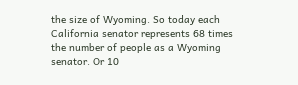the size of Wyoming. So today each California senator represents 68 times the number of people as a Wyoming senator. Or 10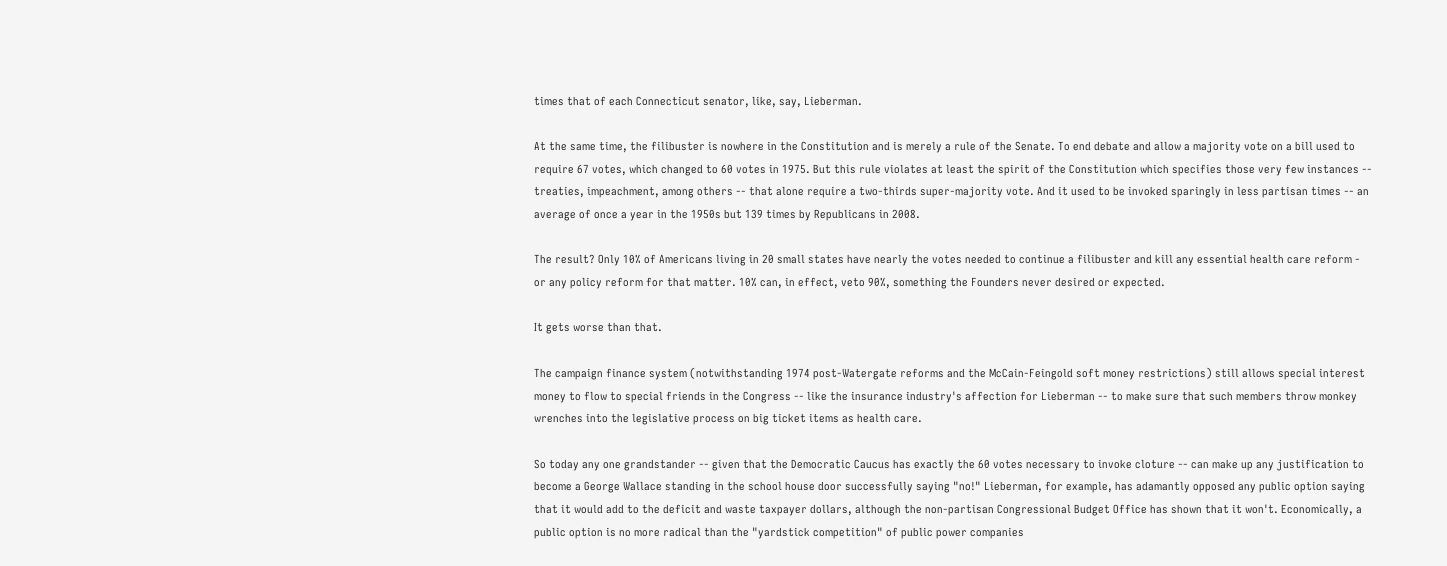times that of each Connecticut senator, like, say, Lieberman.

At the same time, the filibuster is nowhere in the Constitution and is merely a rule of the Senate. To end debate and allow a majority vote on a bill used to require 67 votes, which changed to 60 votes in 1975. But this rule violates at least the spirit of the Constitution which specifies those very few instances -- treaties, impeachment, among others -- that alone require a two-thirds super-majority vote. And it used to be invoked sparingly in less partisan times -- an average of once a year in the 1950s but 139 times by Republicans in 2008.

The result? Only 10% of Americans living in 20 small states have nearly the votes needed to continue a filibuster and kill any essential health care reform - or any policy reform for that matter. 10% can, in effect, veto 90%, something the Founders never desired or expected.

It gets worse than that.

The campaign finance system (notwithstanding 1974 post-Watergate reforms and the McCain-Feingold soft money restrictions) still allows special interest money to flow to special friends in the Congress -- like the insurance industry's affection for Lieberman -- to make sure that such members throw monkey wrenches into the legislative process on big ticket items as health care.

So today any one grandstander -- given that the Democratic Caucus has exactly the 60 votes necessary to invoke cloture -- can make up any justification to become a George Wallace standing in the school house door successfully saying "no!" Lieberman, for example, has adamantly opposed any public option saying that it would add to the deficit and waste taxpayer dollars, although the non-partisan Congressional Budget Office has shown that it won't. Economically, a public option is no more radical than the "yardstick competition" of public power companies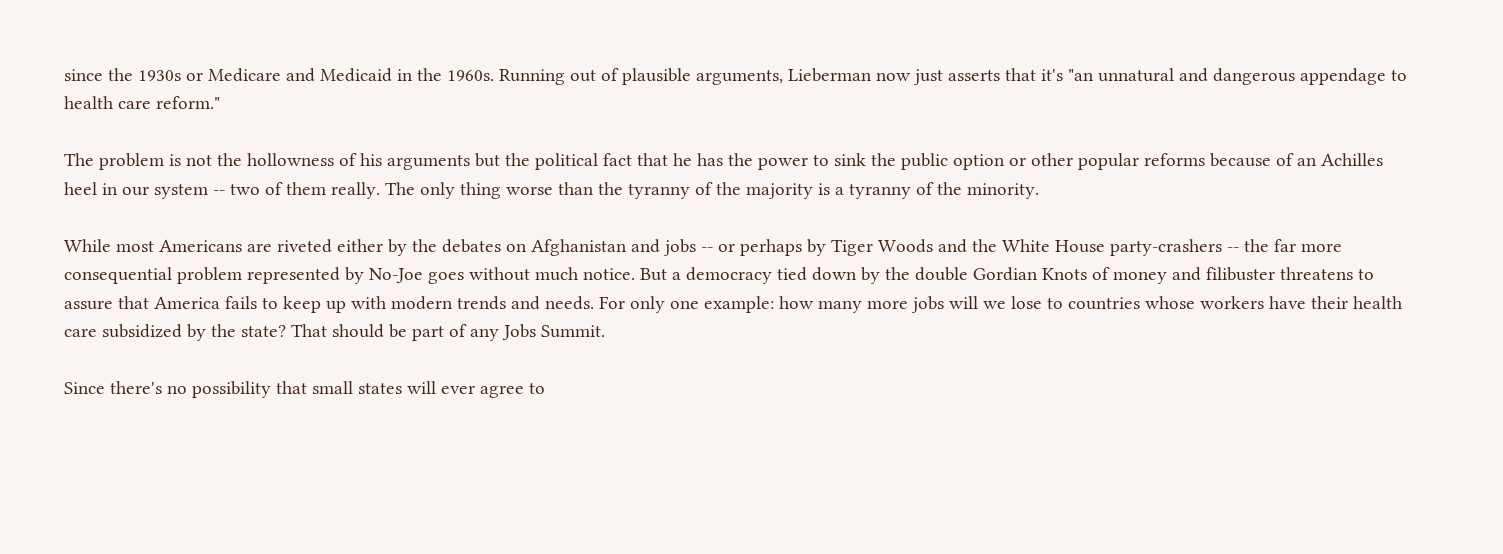since the 1930s or Medicare and Medicaid in the 1960s. Running out of plausible arguments, Lieberman now just asserts that it's "an unnatural and dangerous appendage to health care reform."

The problem is not the hollowness of his arguments but the political fact that he has the power to sink the public option or other popular reforms because of an Achilles heel in our system -- two of them really. The only thing worse than the tyranny of the majority is a tyranny of the minority.

While most Americans are riveted either by the debates on Afghanistan and jobs -- or perhaps by Tiger Woods and the White House party-crashers -- the far more consequential problem represented by No-Joe goes without much notice. But a democracy tied down by the double Gordian Knots of money and filibuster threatens to assure that America fails to keep up with modern trends and needs. For only one example: how many more jobs will we lose to countries whose workers have their health care subsidized by the state? That should be part of any Jobs Summit.

Since there's no possibility that small states will ever agree to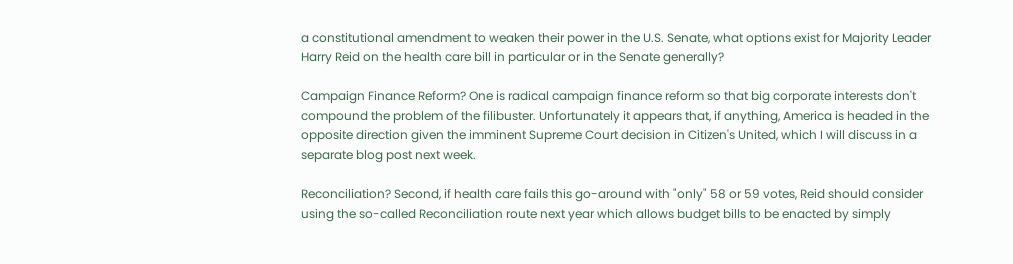a constitutional amendment to weaken their power in the U.S. Senate, what options exist for Majority Leader Harry Reid on the health care bill in particular or in the Senate generally?

Campaign Finance Reform? One is radical campaign finance reform so that big corporate interests don't compound the problem of the filibuster. Unfortunately it appears that, if anything, America is headed in the opposite direction given the imminent Supreme Court decision in Citizen's United, which I will discuss in a separate blog post next week.

Reconciliation? Second, if health care fails this go-around with "only" 58 or 59 votes, Reid should consider using the so-called Reconciliation route next year which allows budget bills to be enacted by simply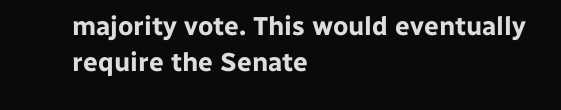majority vote. This would eventually require the Senate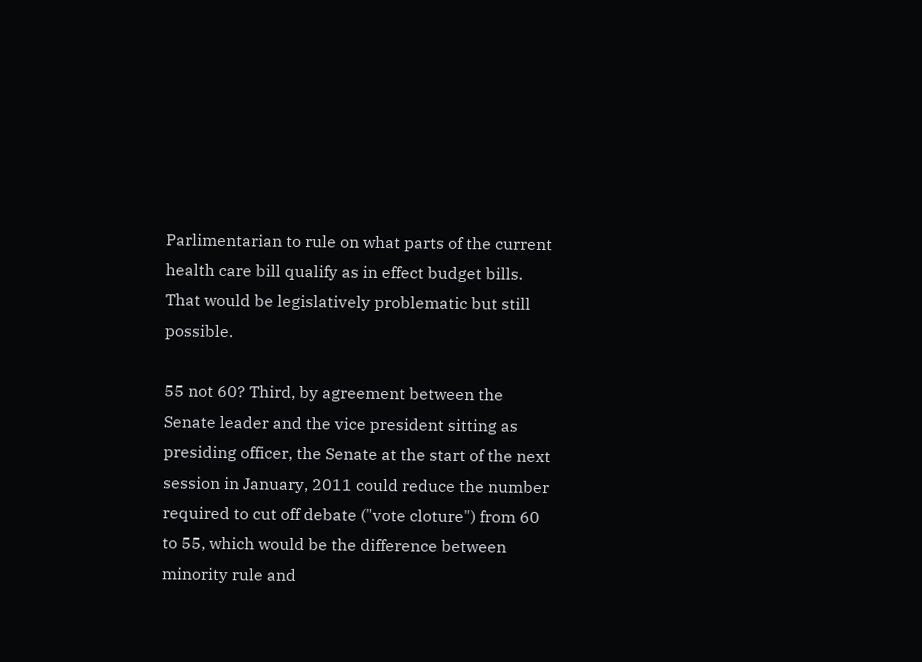Parlimentarian to rule on what parts of the current health care bill qualify as in effect budget bills. That would be legislatively problematic but still possible.

55 not 60? Third, by agreement between the Senate leader and the vice president sitting as presiding officer, the Senate at the start of the next session in January, 2011 could reduce the number required to cut off debate ("vote cloture") from 60 to 55, which would be the difference between minority rule and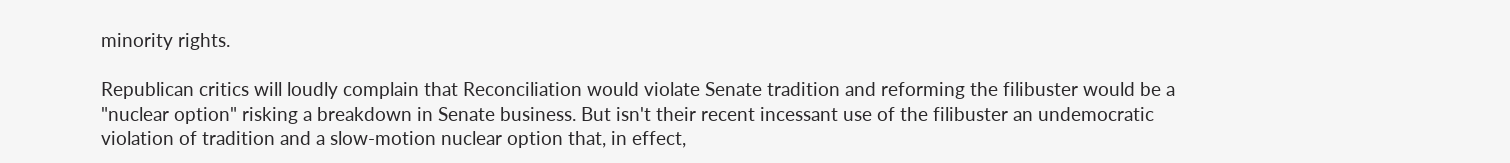minority rights.

Republican critics will loudly complain that Reconciliation would violate Senate tradition and reforming the filibuster would be a "nuclear option" risking a breakdown in Senate business. But isn't their recent incessant use of the filibuster an undemocratic violation of tradition and a slow-motion nuclear option that, in effect,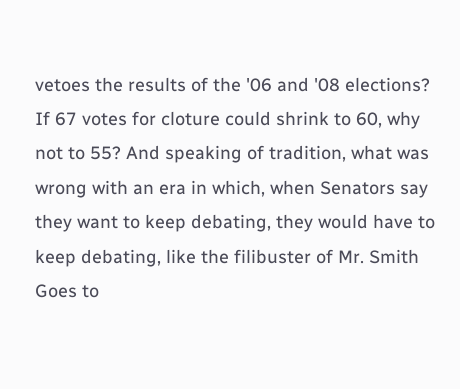vetoes the results of the '06 and '08 elections? If 67 votes for cloture could shrink to 60, why not to 55? And speaking of tradition, what was wrong with an era in which, when Senators say they want to keep debating, they would have to keep debating, like the filibuster of Mr. Smith Goes to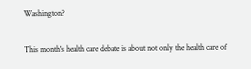Washington?

This month's health care debate is about not only the health care of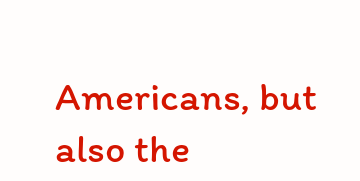Americans, but also the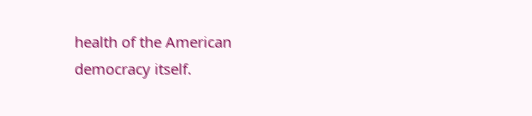health of the American democracy itself.